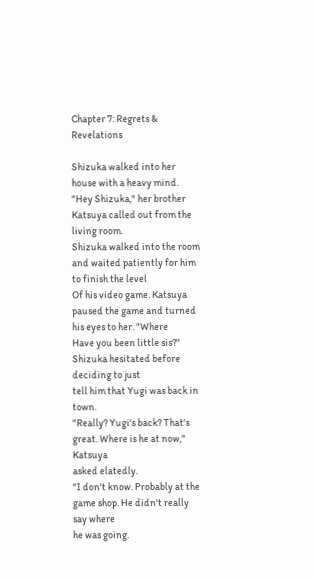Chapter 7: Regrets & Revelations

Shizuka walked into her house with a heavy mind.
"Hey Shizuka," her brother Katsuya called out from the living room.
Shizuka walked into the room and waited patiently for him to finish the level
Of his video game. Katsuya paused the game and turned his eyes to her. "Where
Have you been little sis?" Shizuka hesitated before deciding to just
tell him that Yugi was back in town.
"Really? Yugi's back? That's great. Where is he at now," Katsuya
asked elatedly.
"I don't know. Probably at the game shop. He didn't really say where
he was going.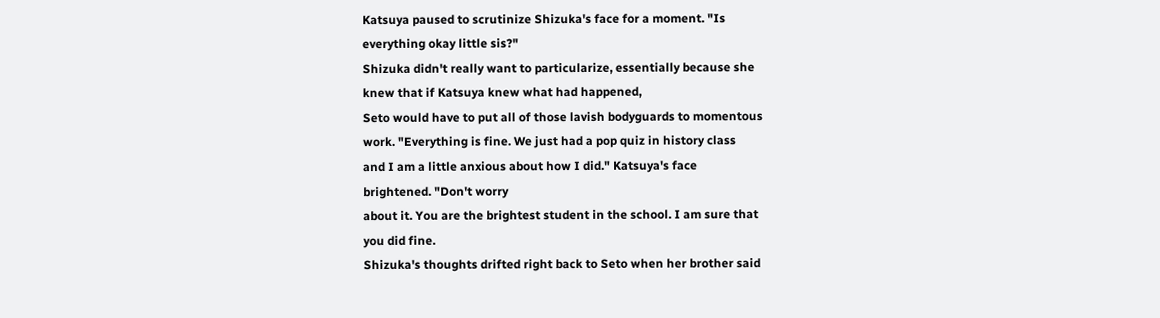Katsuya paused to scrutinize Shizuka's face for a moment. "Is
everything okay little sis?"
Shizuka didn't really want to particularize, essentially because she
knew that if Katsuya knew what had happened,
Seto would have to put all of those lavish bodyguards to momentous
work. "Everything is fine. We just had a pop quiz in history class
and I am a little anxious about how I did." Katsuya's face
brightened. "Don't worry
about it. You are the brightest student in the school. I am sure that
you did fine.
Shizuka's thoughts drifted right back to Seto when her brother said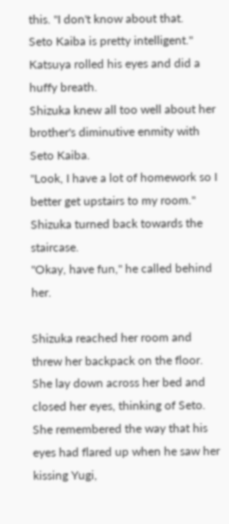this. "I don't know about that.
Seto Kaiba is pretty intelligent." Katsuya rolled his eyes and did a
huffy breath.
Shizuka knew all too well about her brother's diminutive enmity with
Seto Kaiba.
"Look, I have a lot of homework so I better get upstairs to my room."
Shizuka turned back towards the staircase.
"Okay, have fun," he called behind her.

Shizuka reached her room and threw her backpack on the floor.
She lay down across her bed and closed her eyes, thinking of Seto.
She remembered the way that his eyes had flared up when he saw her
kissing Yugi,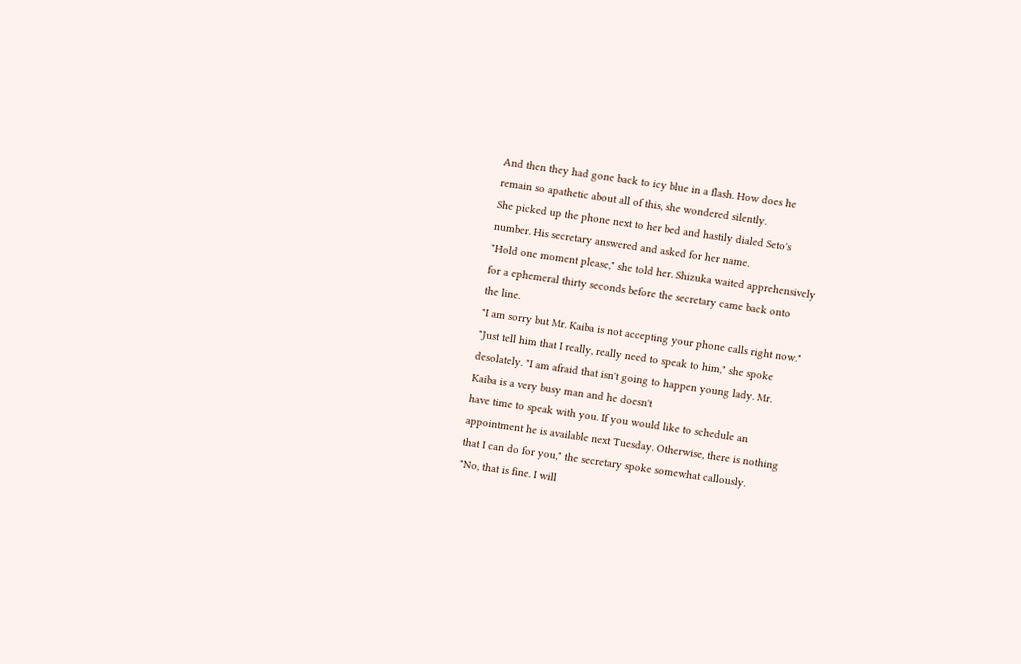And then they had gone back to icy blue in a flash. How does he
remain so apathetic about all of this, she wondered silently.
She picked up the phone next to her bed and hastily dialed Seto's
number. His secretary answered and asked for her name.
"Hold one moment please," she told her. Shizuka waited apprehensively
for a ephemeral thirty seconds before the secretary came back onto
the line.
"I am sorry but Mr. Kaiba is not accepting your phone calls right now."
"Just tell him that I really, really need to speak to him," she spoke
desolately. "I am afraid that isn't going to happen young lady. Mr.
Kaiba is a very busy man and he doesn't
have time to speak with you. If you would like to schedule an
appointment he is available next Tuesday. Otherwise, there is nothing
that I can do for you," the secretary spoke somewhat callously.
"No, that is fine. I will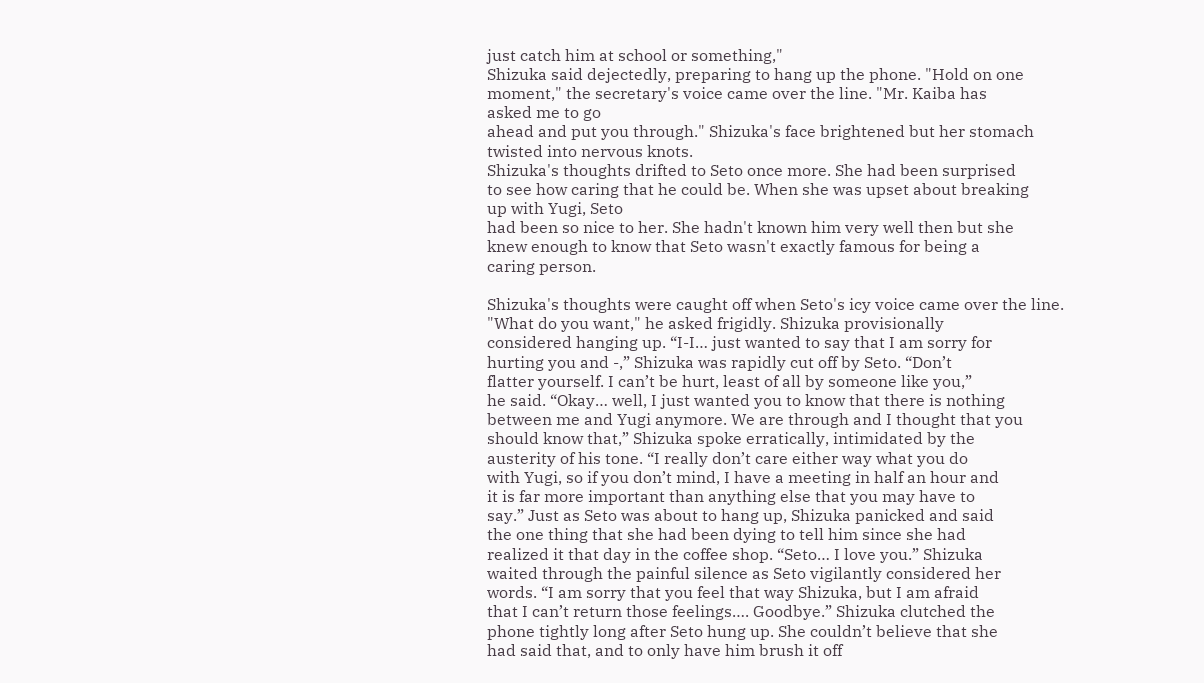just catch him at school or something,"
Shizuka said dejectedly, preparing to hang up the phone. "Hold on one
moment," the secretary's voice came over the line. "Mr. Kaiba has
asked me to go
ahead and put you through." Shizuka's face brightened but her stomach
twisted into nervous knots.
Shizuka's thoughts drifted to Seto once more. She had been surprised
to see how caring that he could be. When she was upset about breaking
up with Yugi, Seto
had been so nice to her. She hadn't known him very well then but she
knew enough to know that Seto wasn't exactly famous for being a
caring person.

Shizuka's thoughts were caught off when Seto's icy voice came over the line.
"What do you want," he asked frigidly. Shizuka provisionally
considered hanging up. “I-I… just wanted to say that I am sorry for
hurting you and -,” Shizuka was rapidly cut off by Seto. “Don’t
flatter yourself. I can’t be hurt, least of all by someone like you,”
he said. “Okay… well, I just wanted you to know that there is nothing
between me and Yugi anymore. We are through and I thought that you
should know that,” Shizuka spoke erratically, intimidated by the
austerity of his tone. “I really don’t care either way what you do
with Yugi, so if you don’t mind, I have a meeting in half an hour and
it is far more important than anything else that you may have to
say.” Just as Seto was about to hang up, Shizuka panicked and said
the one thing that she had been dying to tell him since she had
realized it that day in the coffee shop. “Seto… I love you.” Shizuka
waited through the painful silence as Seto vigilantly considered her
words. “I am sorry that you feel that way Shizuka, but I am afraid
that I can’t return those feelings…. Goodbye.” Shizuka clutched the
phone tightly long after Seto hung up. She couldn’t believe that she
had said that, and to only have him brush it off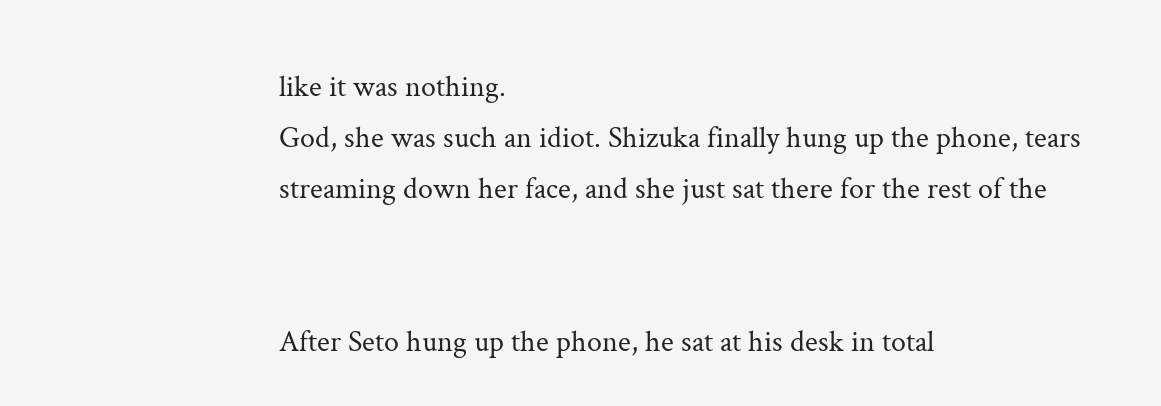like it was nothing.
God, she was such an idiot. Shizuka finally hung up the phone, tears
streaming down her face, and she just sat there for the rest of the


After Seto hung up the phone, he sat at his desk in total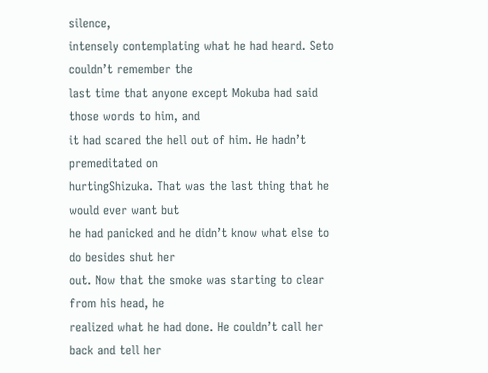silence,
intensely contemplating what he had heard. Seto couldn’t remember the
last time that anyone except Mokuba had said those words to him, and
it had scared the hell out of him. He hadn’t premeditated on
hurtingShizuka. That was the last thing that he would ever want but
he had panicked and he didn’t know what else to do besides shut her
out. Now that the smoke was starting to clear from his head, he
realized what he had done. He couldn’t call her back and tell her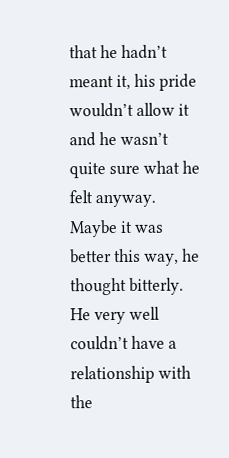that he hadn’t meant it, his pride wouldn’t allow it and he wasn’t
quite sure what he felt anyway. Maybe it was better this way, he
thought bitterly. He very well couldn’t have a relationship with the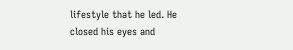lifestyle that he led. He closed his eyes and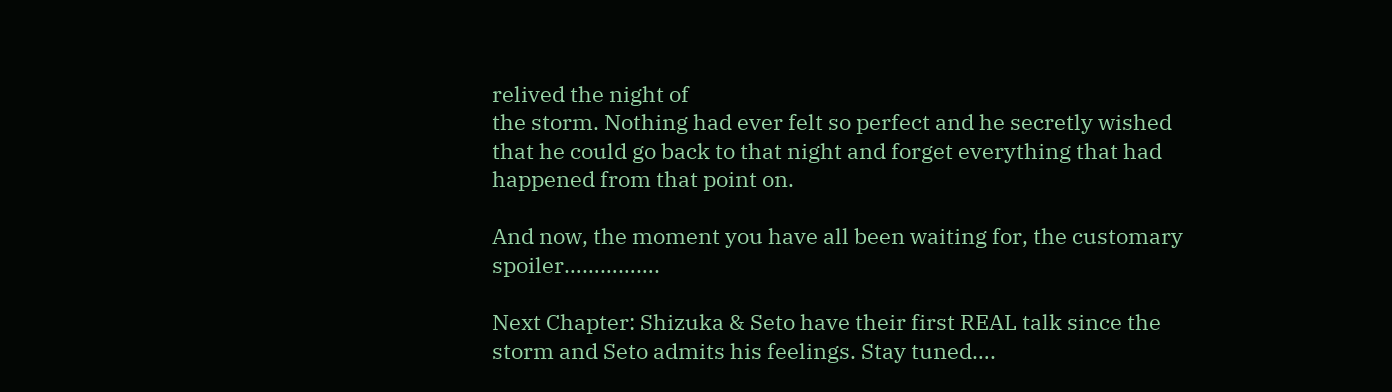relived the night of
the storm. Nothing had ever felt so perfect and he secretly wished
that he could go back to that night and forget everything that had
happened from that point on.

And now, the moment you have all been waiting for, the customary spoiler…………….

Next Chapter: Shizuka & Seto have their first REAL talk since the
storm and Seto admits his feelings. Stay tuned….